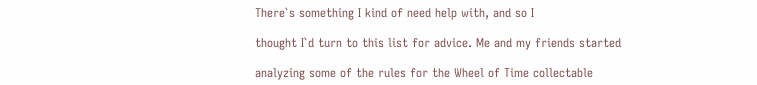There`s something I kind of need help with, and so I

thought I`d turn to this list for advice. Me and my friends started

analyzing some of the rules for the Wheel of Time collectable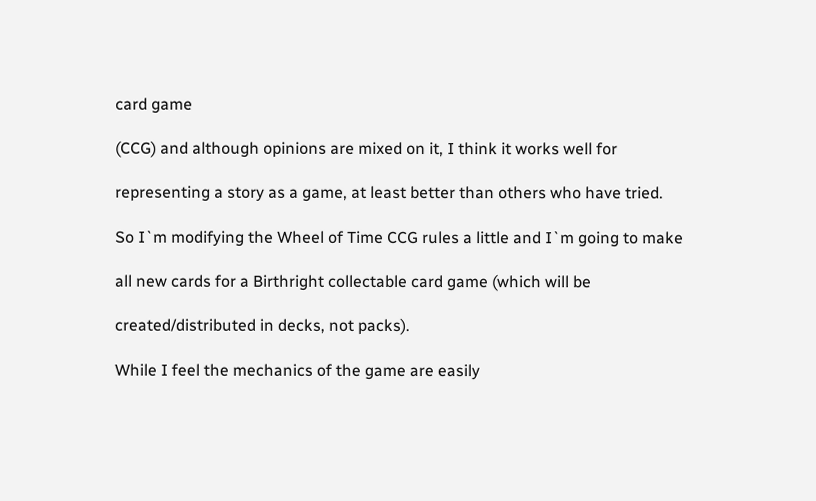card game

(CCG) and although opinions are mixed on it, I think it works well for

representing a story as a game, at least better than others who have tried.

So I`m modifying the Wheel of Time CCG rules a little and I`m going to make

all new cards for a Birthright collectable card game (which will be

created/distributed in decks, not packs).

While I feel the mechanics of the game are easily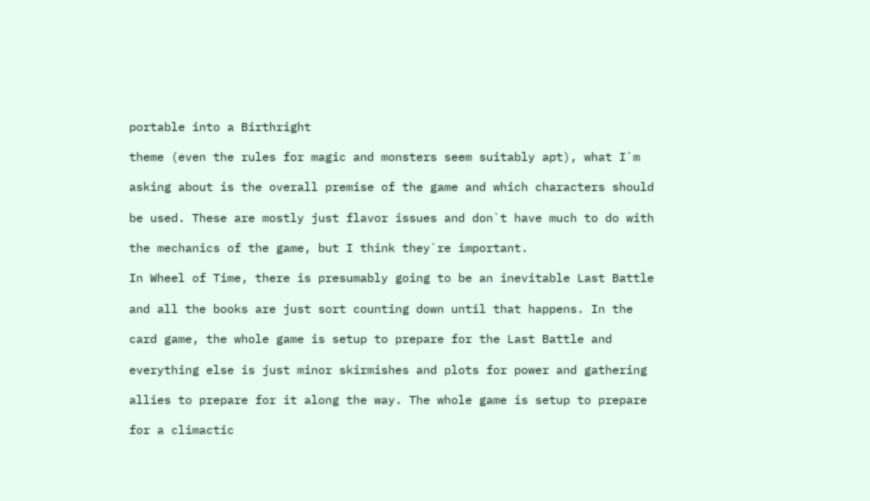portable into a Birthright

theme (even the rules for magic and monsters seem suitably apt), what I`m

asking about is the overall premise of the game and which characters should

be used. These are mostly just flavor issues and don`t have much to do with

the mechanics of the game, but I think they`re important.

In Wheel of Time, there is presumably going to be an inevitable Last Battle

and all the books are just sort counting down until that happens. In the

card game, the whole game is setup to prepare for the Last Battle and

everything else is just minor skirmishes and plots for power and gathering

allies to prepare for it along the way. The whole game is setup to prepare

for a climactic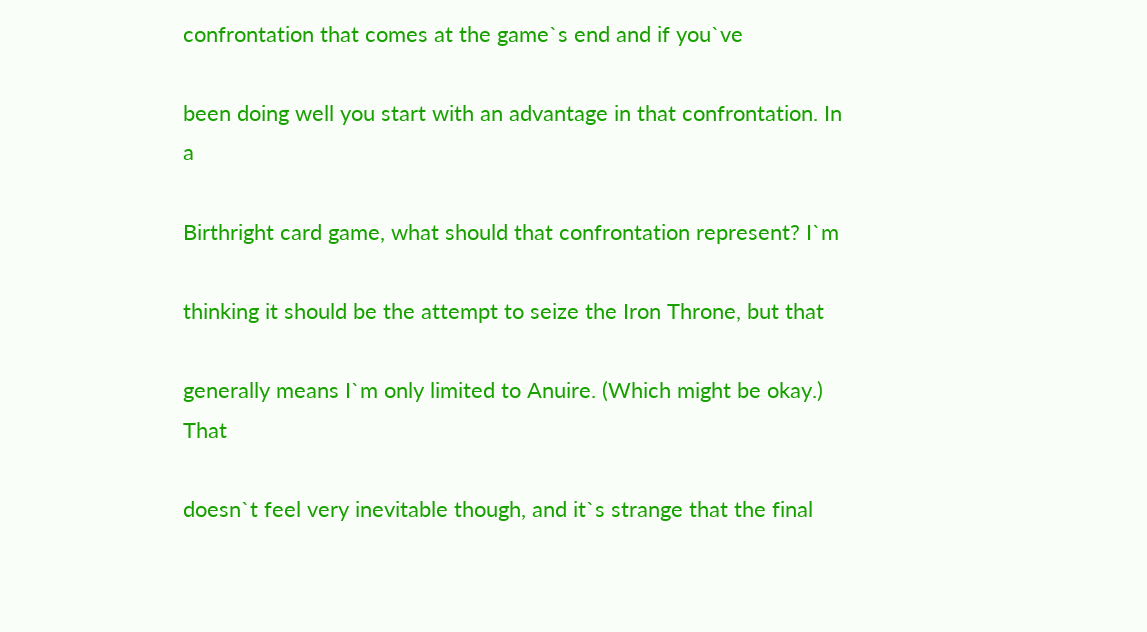confrontation that comes at the game`s end and if you`ve

been doing well you start with an advantage in that confrontation. In a

Birthright card game, what should that confrontation represent? I`m

thinking it should be the attempt to seize the Iron Throne, but that

generally means I`m only limited to Anuire. (Which might be okay.) That

doesn`t feel very inevitable though, and it`s strange that the final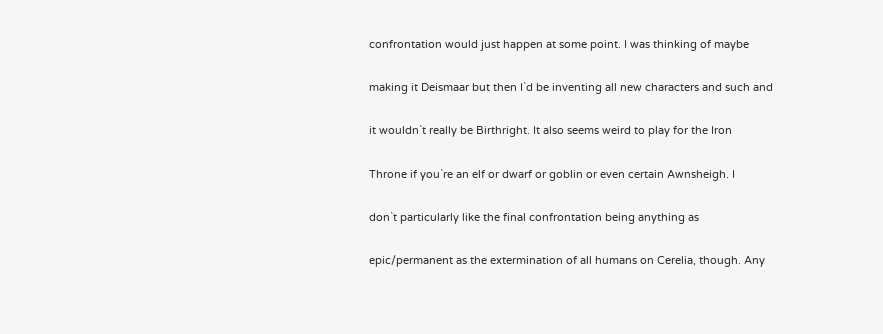confrontation would just happen at some point. I was thinking of maybe

making it Deismaar but then I`d be inventing all new characters and such and

it wouldn`t really be Birthright. It also seems weird to play for the Iron

Throne if you`re an elf or dwarf or goblin or even certain Awnsheigh. I

don`t particularly like the final confrontation being anything as

epic/permanent as the extermination of all humans on Cerelia, though. Any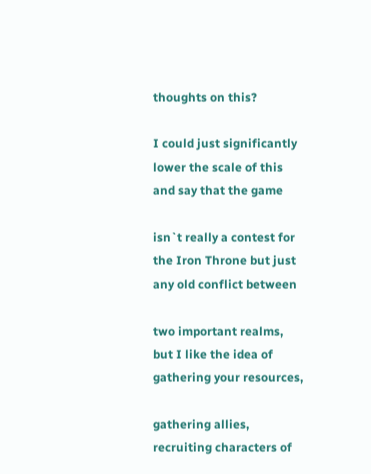thoughts on this?

I could just significantly lower the scale of this and say that the game

isn`t really a contest for the Iron Throne but just any old conflict between

two important realms, but I like the idea of gathering your resources,

gathering allies, recruiting characters of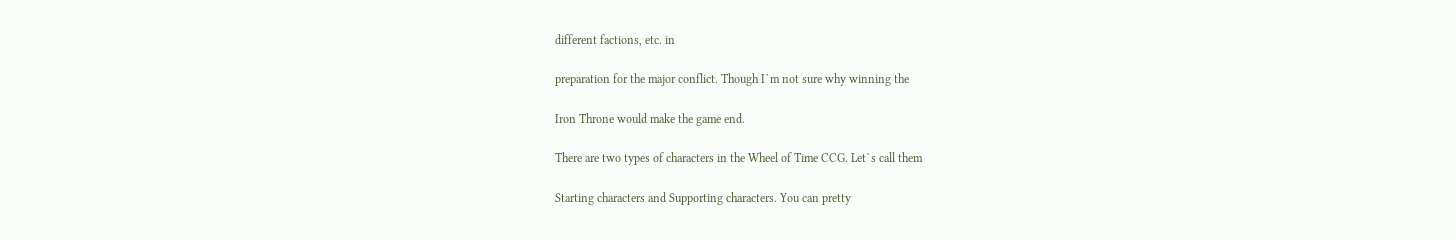different factions, etc. in

preparation for the major conflict. Though I`m not sure why winning the

Iron Throne would make the game end.

There are two types of characters in the Wheel of Time CCG. Let`s call them

Starting characters and Supporting characters. You can pretty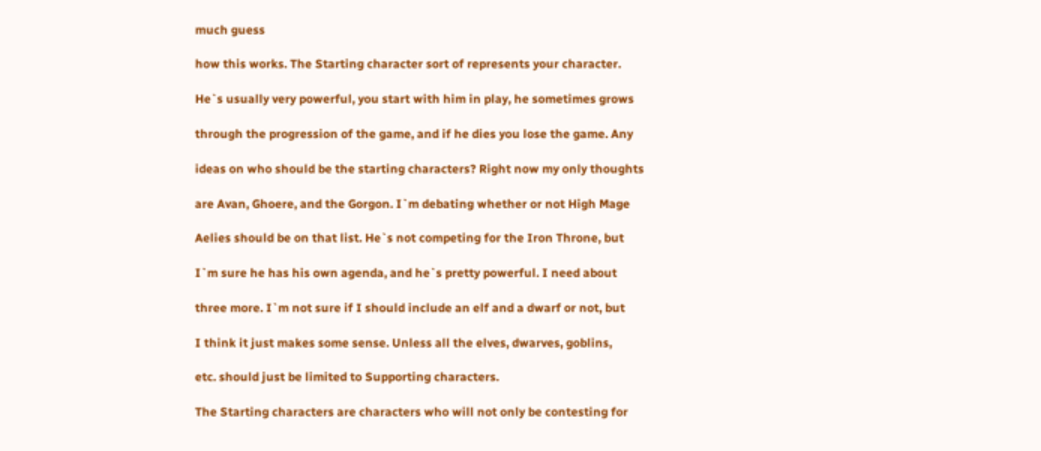much guess

how this works. The Starting character sort of represents your character.

He`s usually very powerful, you start with him in play, he sometimes grows

through the progression of the game, and if he dies you lose the game. Any

ideas on who should be the starting characters? Right now my only thoughts

are Avan, Ghoere, and the Gorgon. I`m debating whether or not High Mage

Aelies should be on that list. He`s not competing for the Iron Throne, but

I`m sure he has his own agenda, and he`s pretty powerful. I need about

three more. I`m not sure if I should include an elf and a dwarf or not, but

I think it just makes some sense. Unless all the elves, dwarves, goblins,

etc. should just be limited to Supporting characters.

The Starting characters are characters who will not only be contesting for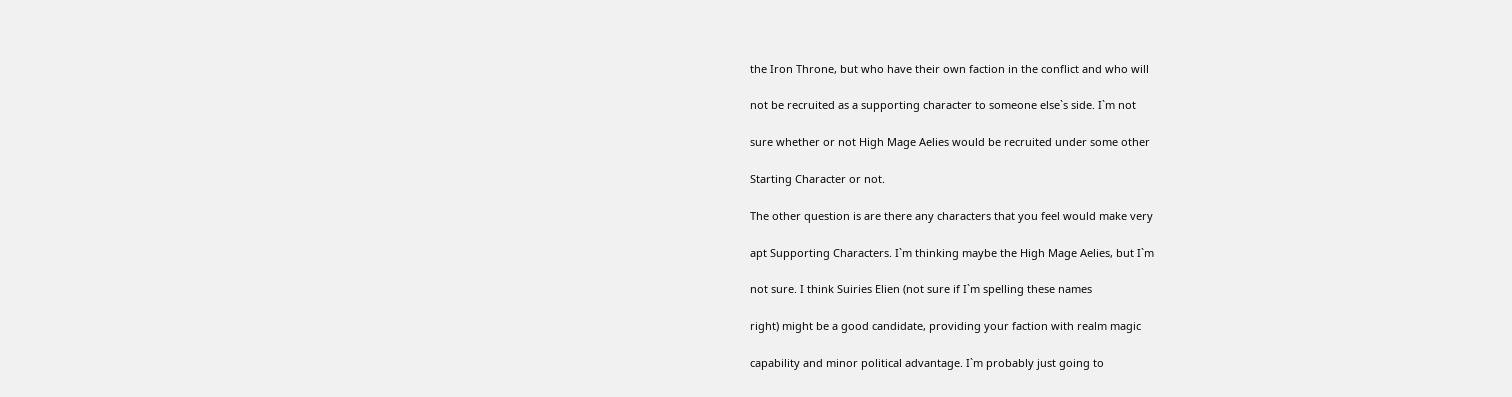the Iron Throne, but who have their own faction in the conflict and who will

not be recruited as a supporting character to someone else`s side. I`m not

sure whether or not High Mage Aelies would be recruited under some other

Starting Character or not.

The other question is are there any characters that you feel would make very

apt Supporting Characters. I`m thinking maybe the High Mage Aelies, but I`m

not sure. I think Suiries Elien (not sure if I`m spelling these names

right) might be a good candidate, providing your faction with realm magic

capability and minor political advantage. I`m probably just going to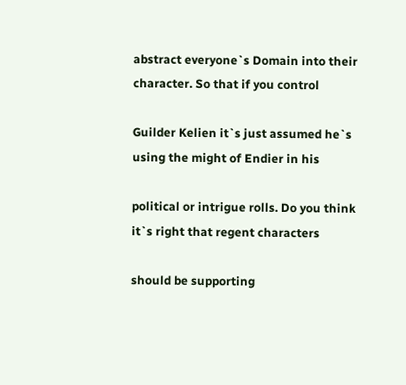abstract everyone`s Domain into their character. So that if you control

Guilder Kelien it`s just assumed he`s using the might of Endier in his

political or intrigue rolls. Do you think it`s right that regent characters

should be supporting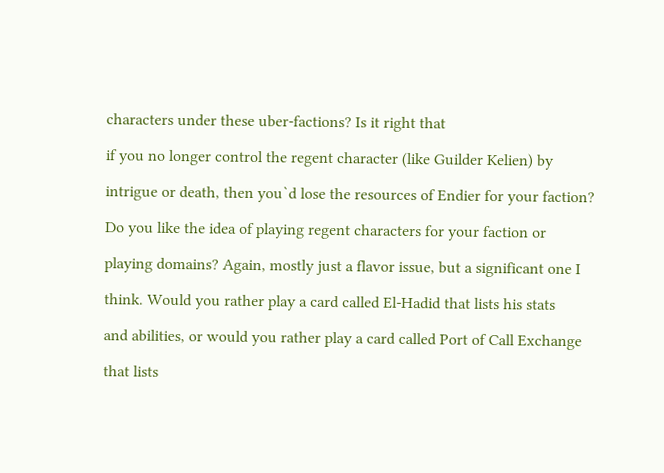characters under these uber-factions? Is it right that

if you no longer control the regent character (like Guilder Kelien) by

intrigue or death, then you`d lose the resources of Endier for your faction?

Do you like the idea of playing regent characters for your faction or

playing domains? Again, mostly just a flavor issue, but a significant one I

think. Would you rather play a card called El-Hadid that lists his stats

and abilities, or would you rather play a card called Port of Call Exchange

that lists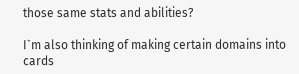those same stats and abilities?

I`m also thinking of making certain domains into cards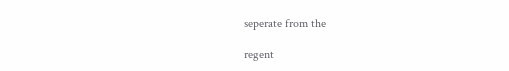seperate from the

regent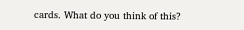cards. What do you think of this?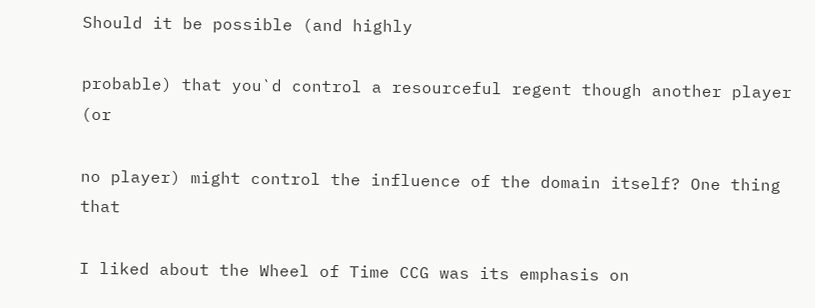Should it be possible (and highly

probable) that you`d control a resourceful regent though another player (or

no player) might control the influence of the domain itself? One thing that

I liked about the Wheel of Time CCG was its emphasis on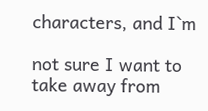characters, and I`m

not sure I want to take away from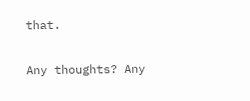that.

Any thoughts? Any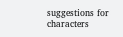suggestions for characters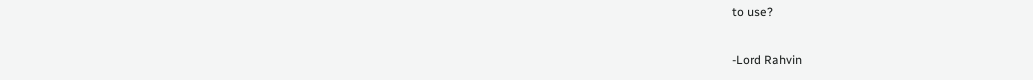to use?

-Lord Rahvin